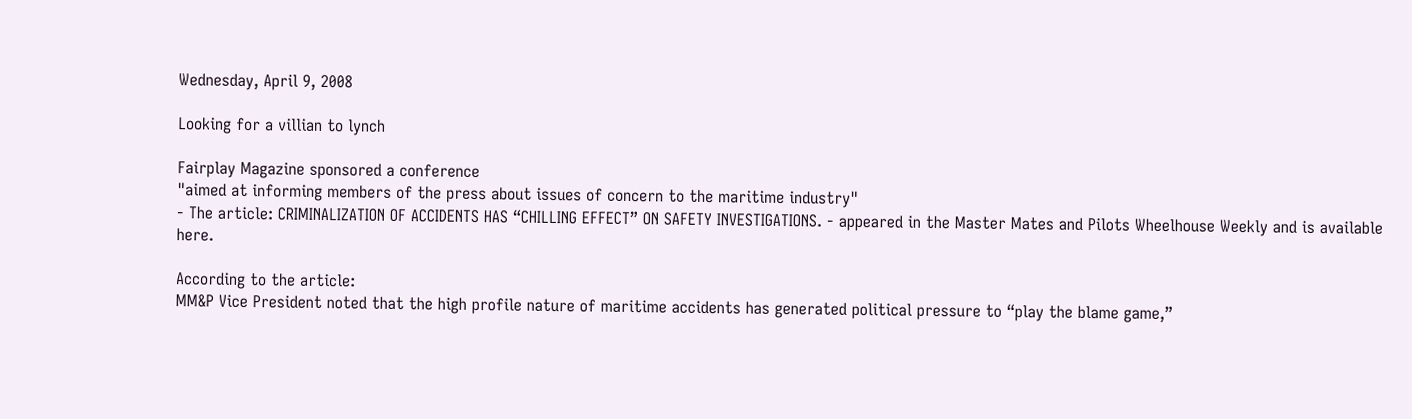Wednesday, April 9, 2008

Looking for a villian to lynch

Fairplay Magazine sponsored a conference
"aimed at informing members of the press about issues of concern to the maritime industry"
- The article: CRIMINALIZATION OF ACCIDENTS HAS “CHILLING EFFECT” ON SAFETY INVESTIGATIONS. - appeared in the Master Mates and Pilots Wheelhouse Weekly and is available here.

According to the article:
MM&P Vice President noted that the high profile nature of maritime accidents has generated political pressure to “play the blame game,”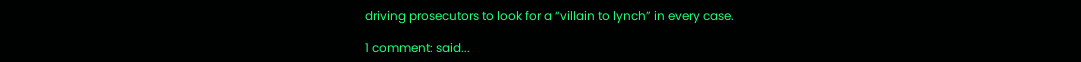driving prosecutors to look for a “villain to lynch” in every case.

1 comment: said...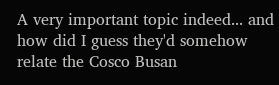A very important topic indeed... and how did I guess they'd somehow relate the Cosco Busan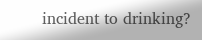incident to drinking?